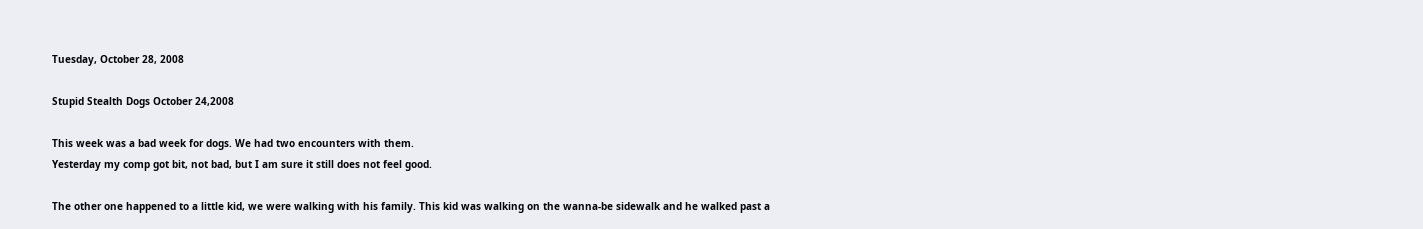Tuesday, October 28, 2008

Stupid Stealth Dogs October 24,2008

This week was a bad week for dogs. We had two encounters with them.
Yesterday my comp got bit, not bad, but I am sure it still does not feel good.

The other one happened to a little kid, we were walking with his family. This kid was walking on the wanna-be sidewalk and he walked past a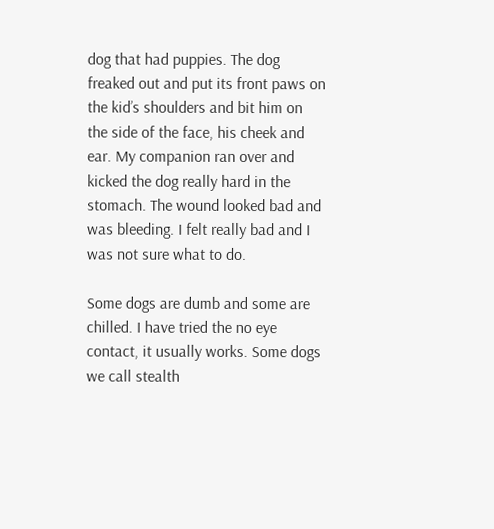dog that had puppies. The dog freaked out and put its front paws on the kid’s shoulders and bit him on the side of the face, his cheek and ear. My companion ran over and kicked the dog really hard in the stomach. The wound looked bad and was bleeding. I felt really bad and I was not sure what to do.

Some dogs are dumb and some are chilled. I have tried the no eye contact, it usually works. Some dogs we call stealth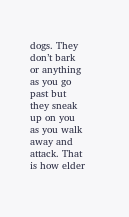dogs. They don’t bark or anything as you go past but they sneak up on you as you walk away and attack. That is how elder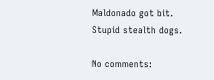Maldonado got bit. Stupid stealth dogs.

No comments: